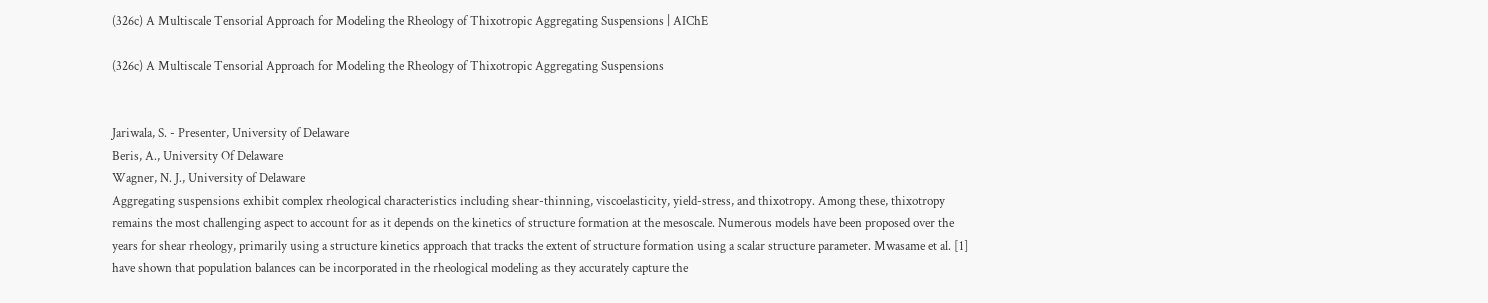(326c) A Multiscale Tensorial Approach for Modeling the Rheology of Thixotropic Aggregating Suspensions | AIChE

(326c) A Multiscale Tensorial Approach for Modeling the Rheology of Thixotropic Aggregating Suspensions


Jariwala, S. - Presenter, University of Delaware
Beris, A., University Of Delaware
Wagner, N. J., University of Delaware
Aggregating suspensions exhibit complex rheological characteristics including shear-thinning, viscoelasticity, yield-stress, and thixotropy. Among these, thixotropy remains the most challenging aspect to account for as it depends on the kinetics of structure formation at the mesoscale. Numerous models have been proposed over the years for shear rheology, primarily using a structure kinetics approach that tracks the extent of structure formation using a scalar structure parameter. Mwasame et al. [1] have shown that population balances can be incorporated in the rheological modeling as they accurately capture the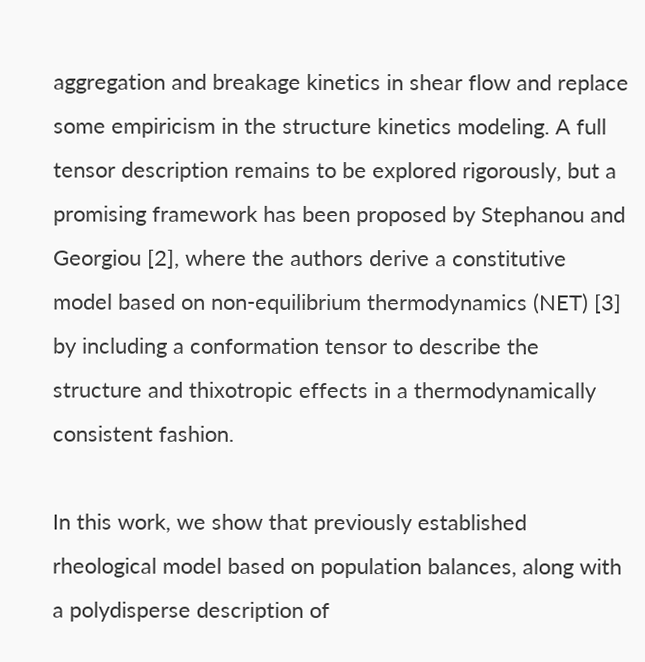aggregation and breakage kinetics in shear flow and replace some empiricism in the structure kinetics modeling. A full tensor description remains to be explored rigorously, but a promising framework has been proposed by Stephanou and Georgiou [2], where the authors derive a constitutive model based on non-equilibrium thermodynamics (NET) [3] by including a conformation tensor to describe the structure and thixotropic effects in a thermodynamically consistent fashion.

In this work, we show that previously established rheological model based on population balances, along with a polydisperse description of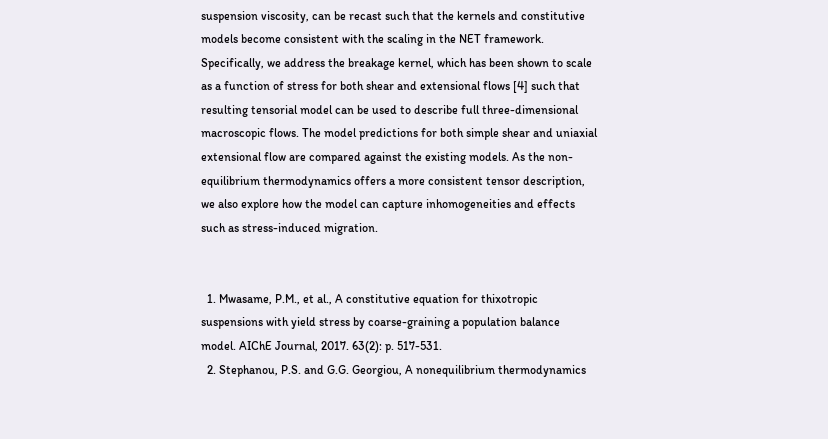suspension viscosity, can be recast such that the kernels and constitutive models become consistent with the scaling in the NET framework. Specifically, we address the breakage kernel, which has been shown to scale as a function of stress for both shear and extensional flows [4] such that resulting tensorial model can be used to describe full three-dimensional macroscopic flows. The model predictions for both simple shear and uniaxial extensional flow are compared against the existing models. As the non-equilibrium thermodynamics offers a more consistent tensor description, we also explore how the model can capture inhomogeneities and effects such as stress-induced migration.


  1. Mwasame, P.M., et al., A constitutive equation for thixotropic suspensions with yield stress by coarse-graining a population balance model. AIChE Journal, 2017. 63(2): p. 517-531.
  2. Stephanou, P.S. and G.G. Georgiou, A nonequilibrium thermodynamics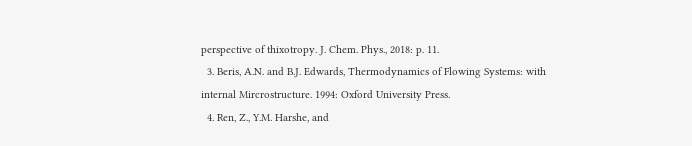perspective of thixotropy. J. Chem. Phys., 2018: p. 11.
  3. Beris, A.N. and B.J. Edwards, Thermodynamics of Flowing Systems: with internal Mircrostructure. 1994: Oxford University Press.
  4. Ren, Z., Y.M. Harshe, and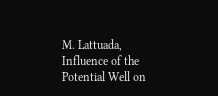M. Lattuada, Influence of the Potential Well on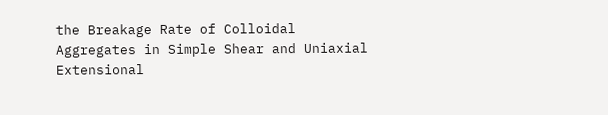the Breakage Rate of Colloidal Aggregates in Simple Shear and Uniaxial Extensional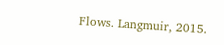Flows. Langmuir, 2015.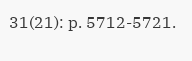31(21): p. 5712-5721.